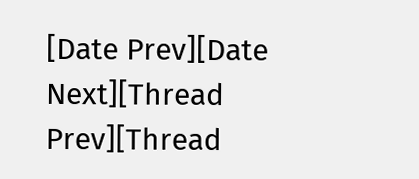[Date Prev][Date Next][Thread Prev][Thread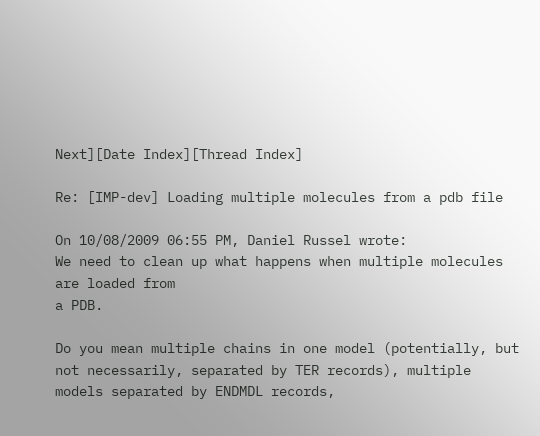Next][Date Index][Thread Index]

Re: [IMP-dev] Loading multiple molecules from a pdb file

On 10/08/2009 06:55 PM, Daniel Russel wrote:
We need to clean up what happens when multiple molecules are loaded from
a PDB.

Do you mean multiple chains in one model (potentially, but not necessarily, separated by TER records), multiple models separated by ENDMDL records,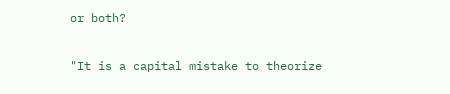or both?

"It is a capital mistake to theorize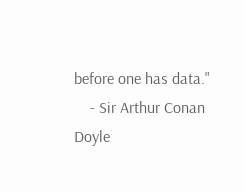before one has data."
    - Sir Arthur Conan Doyle